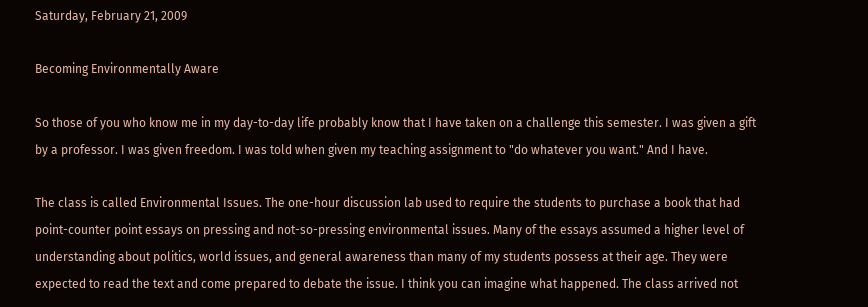Saturday, February 21, 2009

Becoming Environmentally Aware

So those of you who know me in my day-to-day life probably know that I have taken on a challenge this semester. I was given a gift by a professor. I was given freedom. I was told when given my teaching assignment to "do whatever you want." And I have.

The class is called Environmental Issues. The one-hour discussion lab used to require the students to purchase a book that had point-counter point essays on pressing and not-so-pressing environmental issues. Many of the essays assumed a higher level of understanding about politics, world issues, and general awareness than many of my students possess at their age. They were expected to read the text and come prepared to debate the issue. I think you can imagine what happened. The class arrived not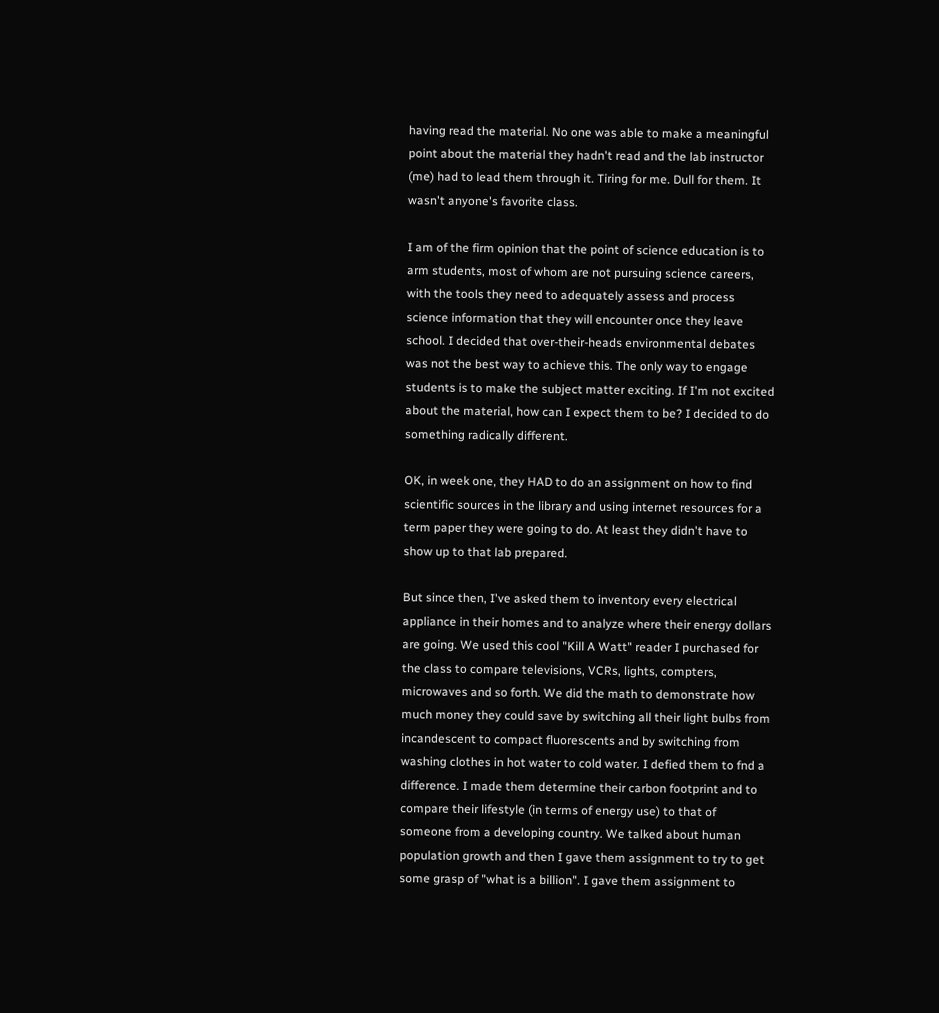having read the material. No one was able to make a meaningful point about the material they hadn't read and the lab instructor (me) had to lead them through it. Tiring for me. Dull for them. It wasn't anyone's favorite class.

I am of the firm opinion that the point of science education is to arm students, most of whom are not pursuing science careers, with the tools they need to adequately assess and process science information that they will encounter once they leave school. I decided that over-their-heads environmental debates was not the best way to achieve this. The only way to engage students is to make the subject matter exciting. If I'm not excited about the material, how can I expect them to be? I decided to do something radically different.

OK, in week one, they HAD to do an assignment on how to find scientific sources in the library and using internet resources for a term paper they were going to do. At least they didn't have to show up to that lab prepared.

But since then, I've asked them to inventory every electrical appliance in their homes and to analyze where their energy dollars are going. We used this cool "Kill A Watt" reader I purchased for the class to compare televisions, VCRs, lights, compters, microwaves and so forth. We did the math to demonstrate how much money they could save by switching all their light bulbs from incandescent to compact fluorescents and by switching from washing clothes in hot water to cold water. I defied them to fnd a difference. I made them determine their carbon footprint and to compare their lifestyle (in terms of energy use) to that of someone from a developing country. We talked about human population growth and then I gave them assignment to try to get some grasp of "what is a billion". I gave them assignment to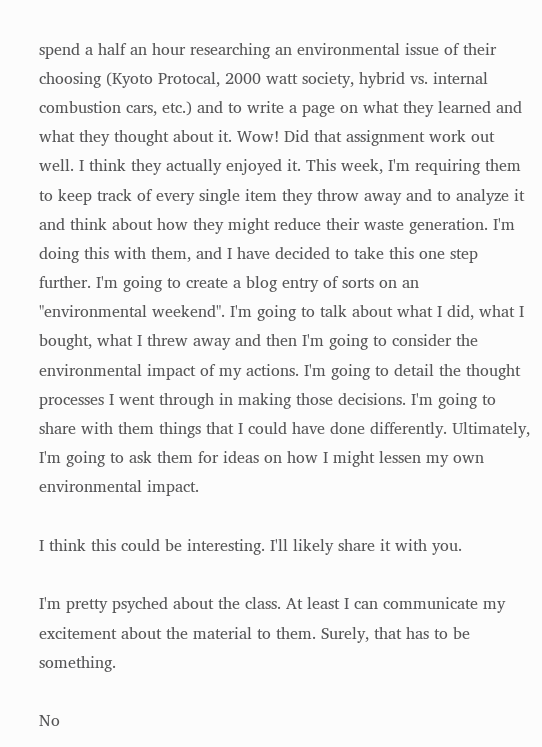spend a half an hour researching an environmental issue of their choosing (Kyoto Protocal, 2000 watt society, hybrid vs. internal combustion cars, etc.) and to write a page on what they learned and what they thought about it. Wow! Did that assignment work out well. I think they actually enjoyed it. This week, I'm requiring them to keep track of every single item they throw away and to analyze it and think about how they might reduce their waste generation. I'm doing this with them, and I have decided to take this one step further. I'm going to create a blog entry of sorts on an "environmental weekend". I'm going to talk about what I did, what I bought, what I threw away and then I'm going to consider the environmental impact of my actions. I'm going to detail the thought processes I went through in making those decisions. I'm going to share with them things that I could have done differently. Ultimately, I'm going to ask them for ideas on how I might lessen my own environmental impact.

I think this could be interesting. I'll likely share it with you.

I'm pretty psyched about the class. At least I can communicate my excitement about the material to them. Surely, that has to be something.

No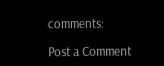comments:

Post a Comment